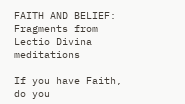FAITH AND BELIEF: Fragments from Lectio Divina meditations

If you have Faith, do you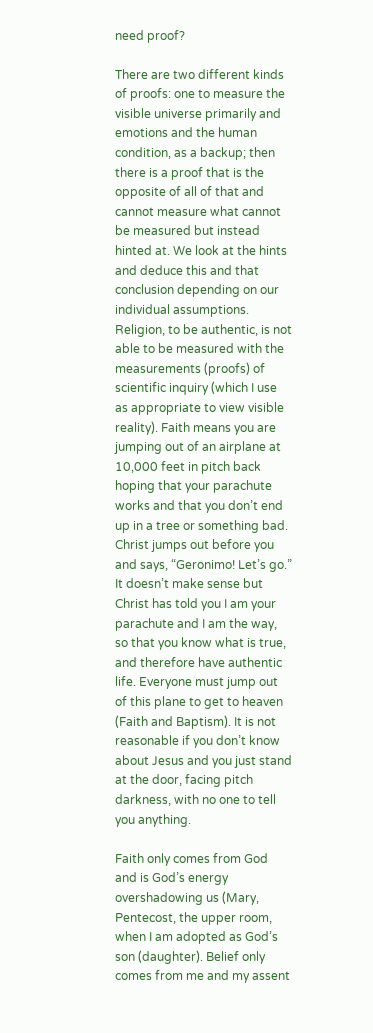need proof?

There are two different kinds of proofs: one to measure the visible universe primarily and emotions and the human condition, as a backup; then there is a proof that is the opposite of all of that and cannot measure what cannot be measured but instead hinted at. We look at the hints and deduce this and that conclusion depending on our individual assumptions. Religion, to be authentic, is not able to be measured with the measurements (proofs) of scientific inquiry (which I use as appropriate to view visible reality). Faith means you are jumping out of an airplane at 10,000 feet in pitch back hoping that your parachute works and that you don’t end up in a tree or something bad. Christ jumps out before you and says, “Geronimo! Let’s go.” It doesn’t make sense but Christ has told you I am your parachute and I am the way, so that you know what is true, and therefore have authentic life. Everyone must jump out of this plane to get to heaven (Faith and Baptism). It is not reasonable if you don’t know about Jesus and you just stand at the door, facing pitch darkness, with no one to tell you anything.

Faith only comes from God and is God’s energy overshadowing us (Mary, Pentecost, the upper room, when I am adopted as God’s son (daughter). Belief only comes from me and my assent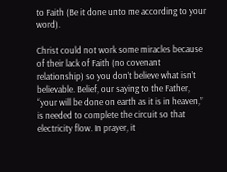to Faith (Be it done unto me according to your word).

Christ could not work some miracles because of their lack of Faith (no covenant relationship) so you don’t believe what isn’t believable. Belief, our saying to the Father, “your will be done on earth as it is in heaven,” is needed to complete the circuit so that electricity flow. In prayer, it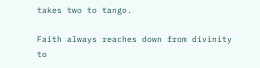takes two to tango.

Faith always reaches down from divinity to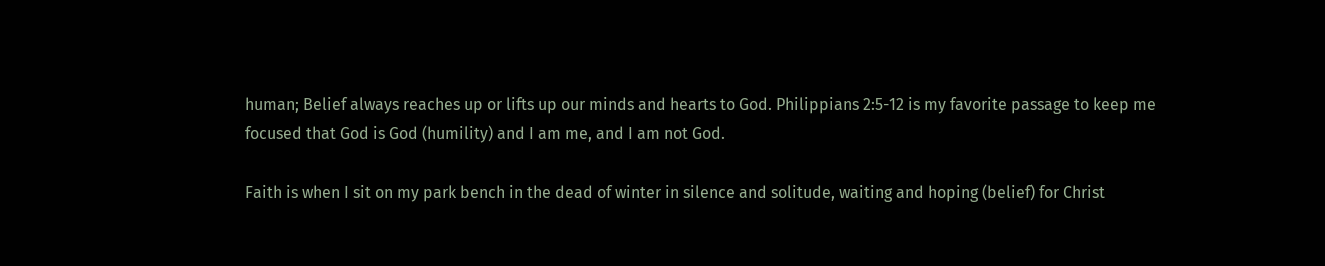human; Belief always reaches up or lifts up our minds and hearts to God. Philippians 2:5-12 is my favorite passage to keep me focused that God is God (humility) and I am me, and I am not God.

Faith is when I sit on my park bench in the dead of winter in silence and solitude, waiting and hoping (belief) for Christ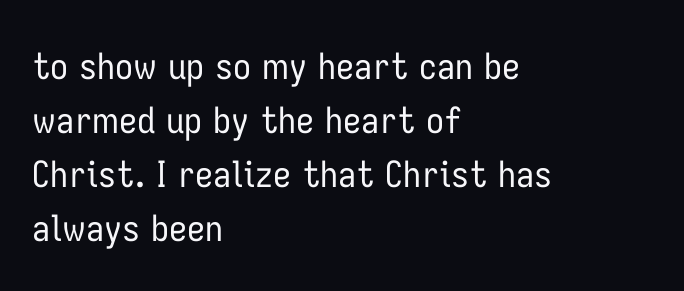to show up so my heart can be warmed up by the heart of Christ. I realize that Christ has always been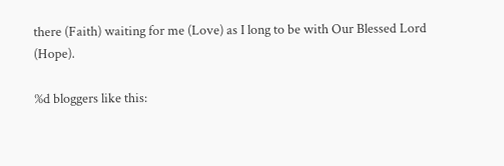there (Faith) waiting for me (Love) as I long to be with Our Blessed Lord (Hope).

%d bloggers like this: